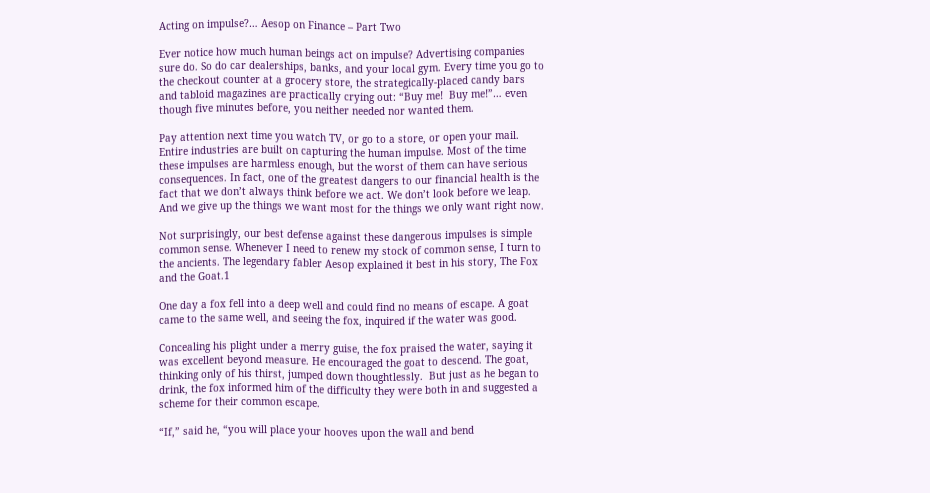Acting on impulse?… Aesop on Finance – Part Two

Ever notice how much human beings act on impulse? Advertising companies sure do. So do car dealerships, banks, and your local gym. Every time you go to the checkout counter at a grocery store, the strategically-placed candy bars and tabloid magazines are practically crying out: “Buy me!  Buy me!”… even though five minutes before, you neither needed nor wanted them.

Pay attention next time you watch TV, or go to a store, or open your mail. Entire industries are built on capturing the human impulse. Most of the time these impulses are harmless enough, but the worst of them can have serious consequences. In fact, one of the greatest dangers to our financial health is the fact that we don’t always think before we act. We don’t look before we leap.  And we give up the things we want most for the things we only want right now.

Not surprisingly, our best defense against these dangerous impulses is simple common sense. Whenever I need to renew my stock of common sense, I turn to the ancients. The legendary fabler Aesop explained it best in his story, The Fox and the Goat.1

One day a fox fell into a deep well and could find no means of escape. A goat came to the same well, and seeing the fox, inquired if the water was good.

Concealing his plight under a merry guise, the fox praised the water, saying it was excellent beyond measure. He encouraged the goat to descend. The goat, thinking only of his thirst, jumped down thoughtlessly.  But just as he began to drink, the fox informed him of the difficulty they were both in and suggested a scheme for their common escape.

“If,” said he, “you will place your hooves upon the wall and bend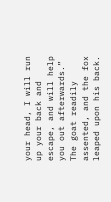your head, I will run up your back and escape, and will help you out afterwards.” The goat readily assented, and the fox leaped upon his back.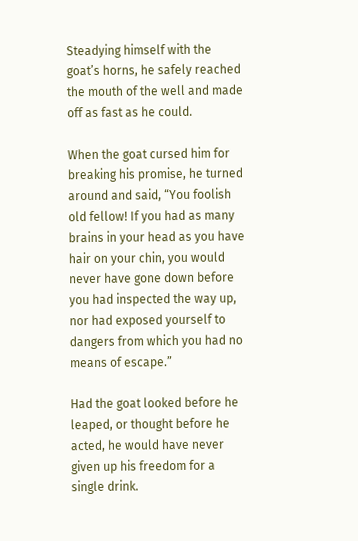Steadying himself with the goat’s horns, he safely reached the mouth of the well and made off as fast as he could.

When the goat cursed him for breaking his promise, he turned around and said, “You foolish old fellow! If you had as many brains in your head as you have hair on your chin, you would never have gone down before you had inspected the way up, nor had exposed yourself to dangers from which you had no means of escape.”

Had the goat looked before he leaped, or thought before he acted, he would have never given up his freedom for a single drink.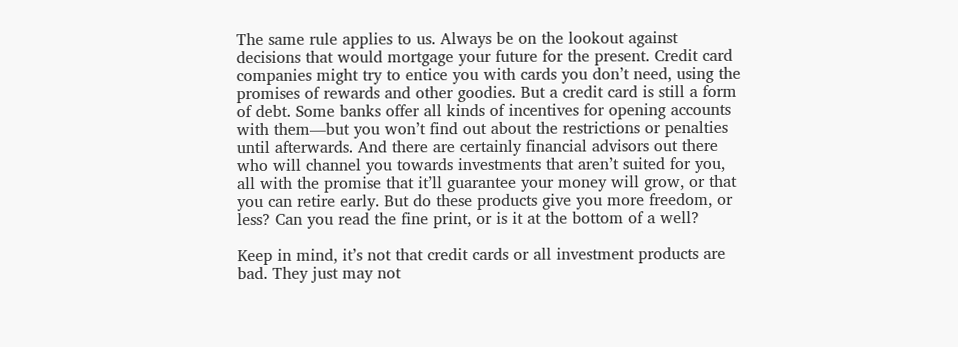The same rule applies to us. Always be on the lookout against decisions that would mortgage your future for the present. Credit card companies might try to entice you with cards you don’t need, using the promises of rewards and other goodies. But a credit card is still a form of debt. Some banks offer all kinds of incentives for opening accounts with them—but you won’t find out about the restrictions or penalties until afterwards. And there are certainly financial advisors out there who will channel you towards investments that aren’t suited for you, all with the promise that it’ll guarantee your money will grow, or that you can retire early. But do these products give you more freedom, or less? Can you read the fine print, or is it at the bottom of a well?

Keep in mind, it’s not that credit cards or all investment products are bad. They just may not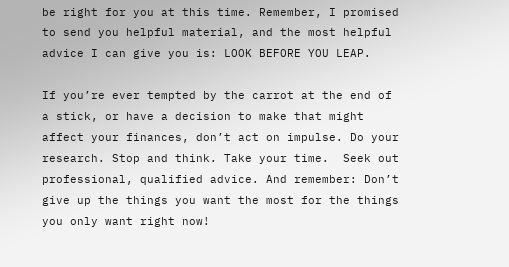be right for you at this time. Remember, I promised to send you helpful material, and the most helpful advice I can give you is: LOOK BEFORE YOU LEAP.

If you’re ever tempted by the carrot at the end of a stick, or have a decision to make that might affect your finances, don’t act on impulse. Do your research. Stop and think. Take your time.  Seek out professional, qualified advice. And remember: Don’t give up the things you want the most for the things you only want right now!